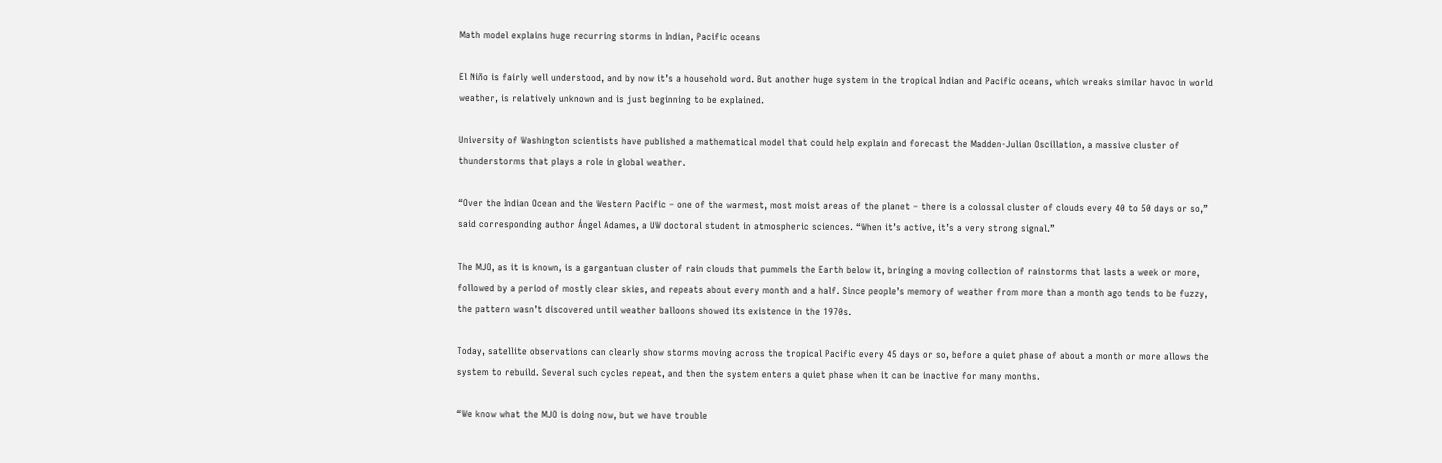Math model explains huge recurring storms in Indian, Pacific oceans

El Niño is fairly well understood, and by now it’s a household word. But another huge system in the tropical Indian and Pacific oceans, which wreaks similar havoc in world weather, is relatively unknown and is just beginning to be explained.

University of Washington scientists have published a mathematical model that could help explain and forecast the Madden-Julian Oscillation, a massive cluster of thunderstorms that plays a role in global weather.

“Over the Indian Ocean and the Western Pacific – one of the warmest, most moist areas of the planet – there is a colossal cluster of clouds every 40 to 50 days or so,” said corresponding author Ángel Adames, a UW doctoral student in atmospheric sciences. “When it’s active, it’s a very strong signal.”

The MJO, as it is known, is a gargantuan cluster of rain clouds that pummels the Earth below it, bringing a moving collection of rainstorms that lasts a week or more, followed by a period of mostly clear skies, and repeats about every month and a half. Since people’s memory of weather from more than a month ago tends to be fuzzy, the pattern wasn’t discovered until weather balloons showed its existence in the 1970s.

Today, satellite observations can clearly show storms moving across the tropical Pacific every 45 days or so, before a quiet phase of about a month or more allows the system to rebuild. Several such cycles repeat, and then the system enters a quiet phase when it can be inactive for many months.

“We know what the MJO is doing now, but we have trouble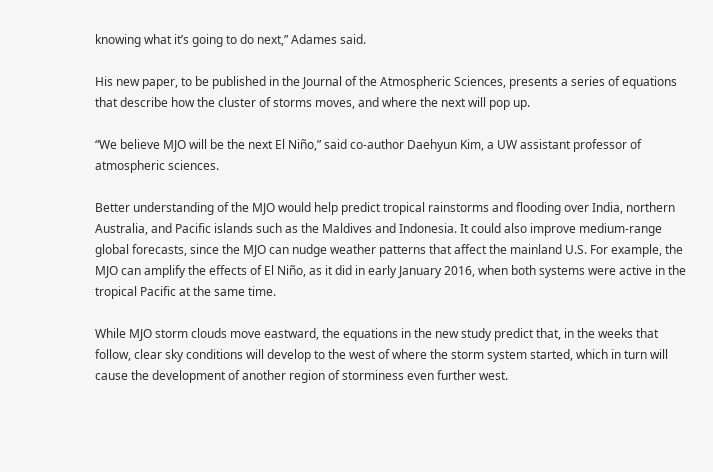knowing what it’s going to do next,” Adames said.

His new paper, to be published in the Journal of the Atmospheric Sciences, presents a series of equations that describe how the cluster of storms moves, and where the next will pop up.

“We believe MJO will be the next El Niño,” said co-author Daehyun Kim, a UW assistant professor of atmospheric sciences.

Better understanding of the MJO would help predict tropical rainstorms and flooding over India, northern Australia, and Pacific islands such as the Maldives and Indonesia. It could also improve medium-range global forecasts, since the MJO can nudge weather patterns that affect the mainland U.S. For example, the MJO can amplify the effects of El Niño, as it did in early January 2016, when both systems were active in the tropical Pacific at the same time.

While MJO storm clouds move eastward, the equations in the new study predict that, in the weeks that follow, clear sky conditions will develop to the west of where the storm system started, which in turn will cause the development of another region of storminess even further west.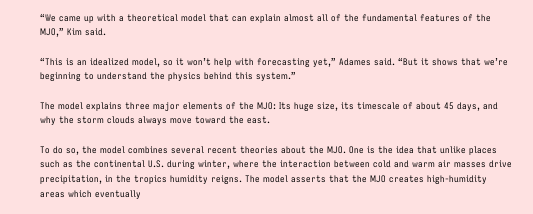“We came up with a theoretical model that can explain almost all of the fundamental features of the MJO,” Kim said.

“This is an idealized model, so it won’t help with forecasting yet,” Adames said. “But it shows that we’re beginning to understand the physics behind this system.”

The model explains three major elements of the MJO: Its huge size, its timescale of about 45 days, and why the storm clouds always move toward the east.

To do so, the model combines several recent theories about the MJO. One is the idea that unlike places such as the continental U.S. during winter, where the interaction between cold and warm air masses drive precipitation, in the tropics humidity reigns. The model asserts that the MJO creates high-humidity areas which eventually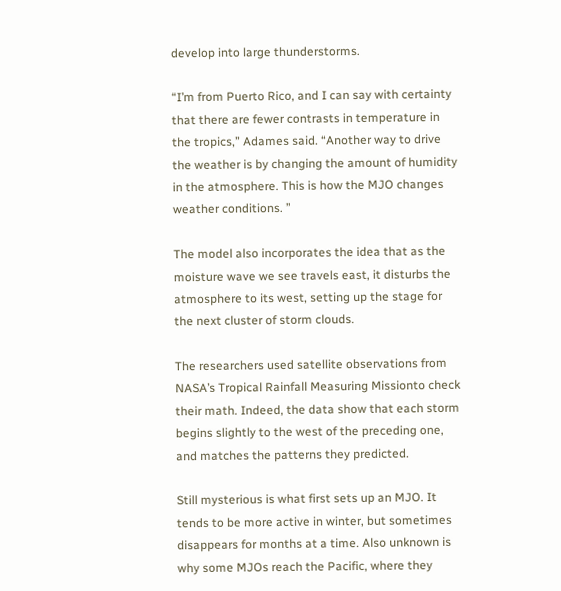develop into large thunderstorms.

“I’m from Puerto Rico, and I can say with certainty that there are fewer contrasts in temperature in the tropics,” Adames said. “Another way to drive the weather is by changing the amount of humidity in the atmosphere. This is how the MJO changes weather conditions. ”

The model also incorporates the idea that as the moisture wave we see travels east, it disturbs the atmosphere to its west, setting up the stage for the next cluster of storm clouds.

The researchers used satellite observations from NASA’s Tropical Rainfall Measuring Missionto check their math. Indeed, the data show that each storm begins slightly to the west of the preceding one, and matches the patterns they predicted.

Still mysterious is what first sets up an MJO. It tends to be more active in winter, but sometimes disappears for months at a time. Also unknown is why some MJOs reach the Pacific, where they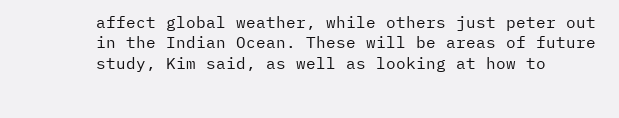affect global weather, while others just peter out in the Indian Ocean. These will be areas of future study, Kim said, as well as looking at how to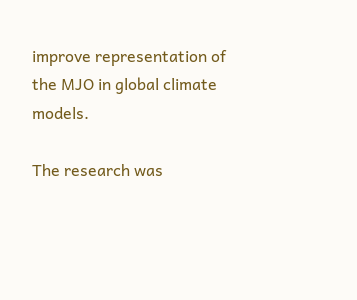improve representation of the MJO in global climate models.

The research was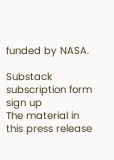funded by NASA.

Substack subscription form sign up
The material in this press release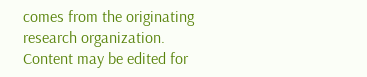comes from the originating research organization. Content may be edited for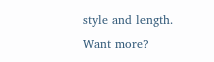style and length. Want more?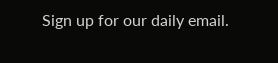Sign up for our daily email.